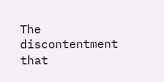The discontentment that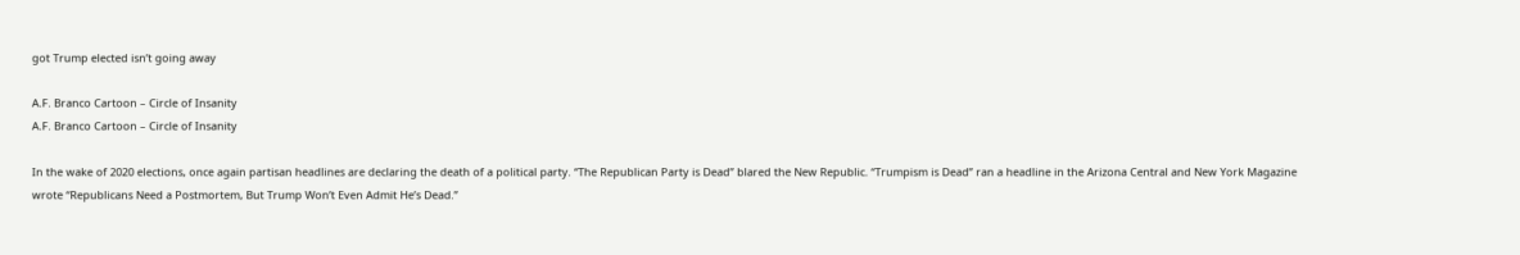got Trump elected isn’t going away

A.F. Branco Cartoon – Circle of Insanity
A.F. Branco Cartoon – Circle of Insanity

In the wake of 2020 elections, once again partisan headlines are declaring the death of a political party. “The Republican Party is Dead” blared the New Republic. “Trumpism is Dead” ran a headline in the Arizona Central and New York Magazine wrote “Republicans Need a Postmortem, But Trump Won’t Even Admit He’s Dead.”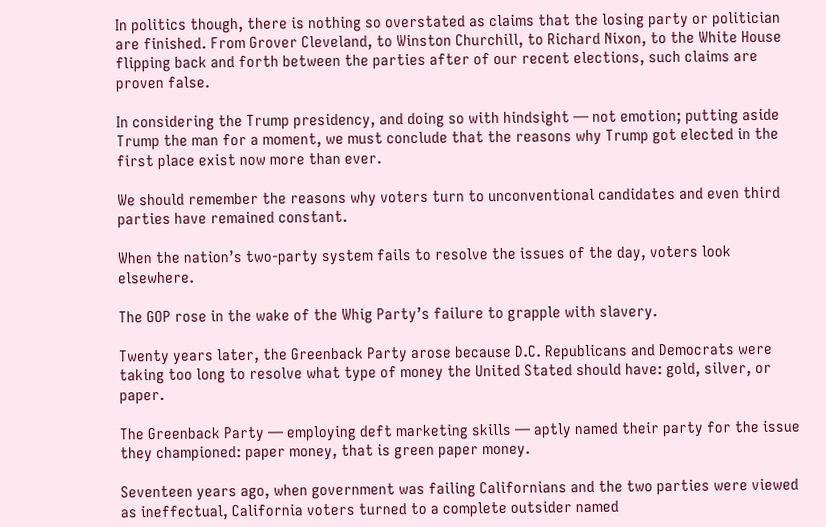In politics though, there is nothing so overstated as claims that the losing party or politician are finished. From Grover Cleveland, to Winston Churchill, to Richard Nixon, to the White House flipping back and forth between the parties after of our recent elections, such claims are proven false.

In considering the Trump presidency, and doing so with hindsight — not emotion; putting aside Trump the man for a moment, we must conclude that the reasons why Trump got elected in the first place exist now more than ever.

We should remember the reasons why voters turn to unconventional candidates and even third parties have remained constant.

When the nation’s two-party system fails to resolve the issues of the day, voters look elsewhere.

The GOP rose in the wake of the Whig Party’s failure to grapple with slavery.

Twenty years later, the Greenback Party arose because D.C. Republicans and Democrats were taking too long to resolve what type of money the United Stated should have: gold, silver, or paper.

The Greenback Party — employing deft marketing skills — aptly named their party for the issue they championed: paper money, that is green paper money.

Seventeen years ago, when government was failing Californians and the two parties were viewed as ineffectual, California voters turned to a complete outsider named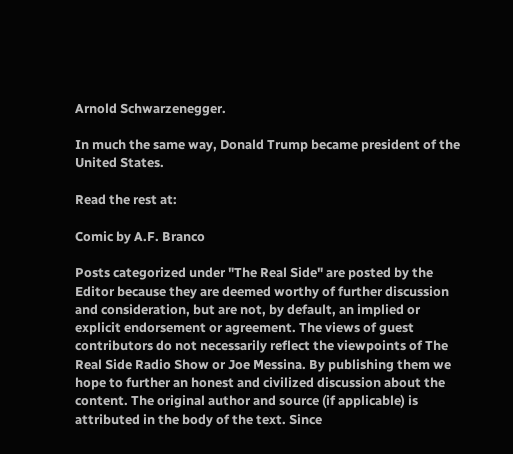Arnold Schwarzenegger.

In much the same way, Donald Trump became president of the United States.

Read the rest at:

Comic by A.F. Branco

Posts categorized under "The Real Side" are posted by the Editor because they are deemed worthy of further discussion and consideration, but are not, by default, an implied or explicit endorsement or agreement. The views of guest contributors do not necessarily reflect the viewpoints of The Real Side Radio Show or Joe Messina. By publishing them we hope to further an honest and civilized discussion about the content. The original author and source (if applicable) is attributed in the body of the text. Since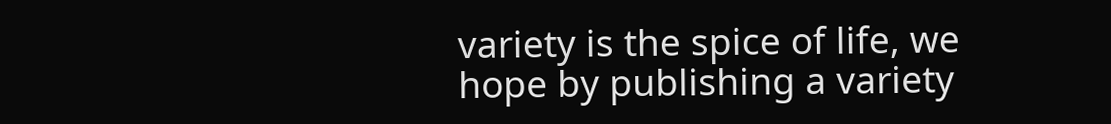variety is the spice of life, we hope by publishing a variety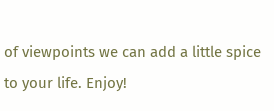of viewpoints we can add a little spice to your life. Enjoy!